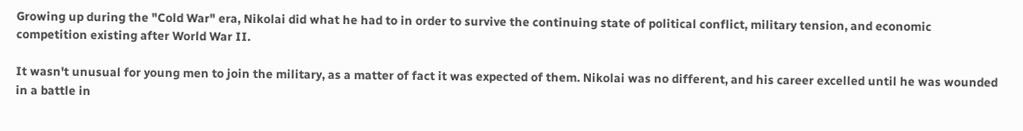Growing up during the "Cold War" era, Nikolai did what he had to in order to survive the continuing state of political conflict, military tension, and economic competition existing after World War II.

It wasn't unusual for young men to join the military, as a matter of fact it was expected of them. Nikolai was no different, and his career excelled until he was wounded in a battle in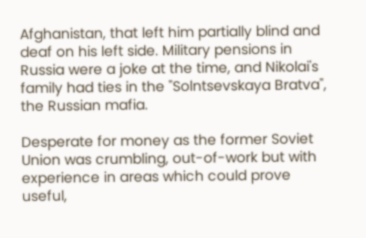Afghanistan, that left him partially blind and deaf on his left side. Military pensions in Russia were a joke at the time, and Nikolai's family had ties in the "Solntsevskaya Bratva", the Russian mafia.

Desperate for money as the former Soviet Union was crumbling, out-of-work but with experience in areas which could prove useful,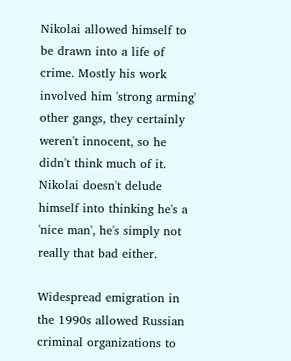Nikolai allowed himself to be drawn into a life of crime. Mostly his work involved him 'strong arming' other gangs, they certainly weren't innocent, so he didn't think much of it. Nikolai doesn't delude himself into thinking he's a 'nice man', he's simply not really that bad either.

Widespread emigration in the 1990s allowed Russian criminal organizations to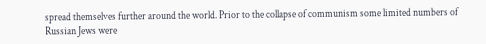spread themselves further around the world. Prior to the collapse of communism some limited numbers of Russian Jews were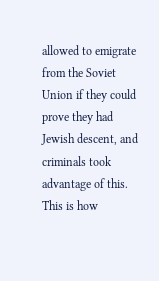allowed to emigrate from the Soviet Union if they could prove they had Jewish descent, and criminals took advantage of this. This is how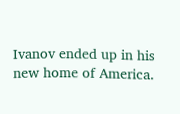Ivanov ended up in his new home of America.